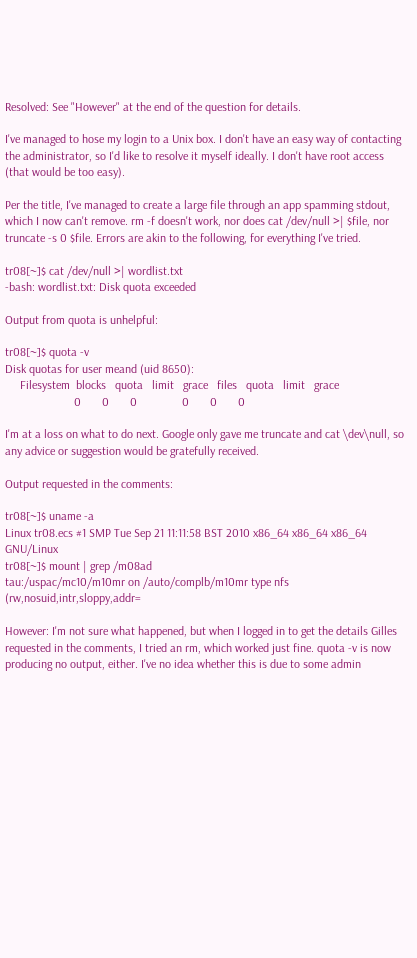Resolved: See "However" at the end of the question for details.

I've managed to hose my login to a Unix box. I don't have an easy way of contacting the administrator, so I'd like to resolve it myself ideally. I don't have root access (that would be too easy).

Per the title, I've managed to create a large file through an app spamming stdout, which I now can't remove. rm -f doesn't work, nor does cat /dev/null >| $file, nor truncate -s 0 $file. Errors are akin to the following, for everything I've tried.

tr08[~]$ cat /dev/null >| wordlist.txt
-bash: wordlist.txt: Disk quota exceeded

Output from quota is unhelpful:

tr08[~]$ quota -v
Disk quotas for user meand (uid 8650):
     Filesystem  blocks   quota   limit   grace   files   quota   limit   grace
                       0       0       0               0       0       0

I'm at a loss on what to do next. Google only gave me truncate and cat \dev\null, so any advice or suggestion would be gratefully received.

Output requested in the comments:

tr08[~]$ uname -a
Linux tr08.ecs #1 SMP Tue Sep 21 11:11:58 BST 2010 x86_64 x86_64 x86_64 GNU/Linux
tr08[~]$ mount | grep /m08ad
tau:/uspac/mc10/m10mr on /auto/complb/m10mr type nfs (rw,nosuid,intr,sloppy,addr=

However: I'm not sure what happened, but when I logged in to get the details Gilles requested in the comments, I tried an rm, which worked just fine. quota -v is now producing no output, either. I've no idea whether this is due to some admin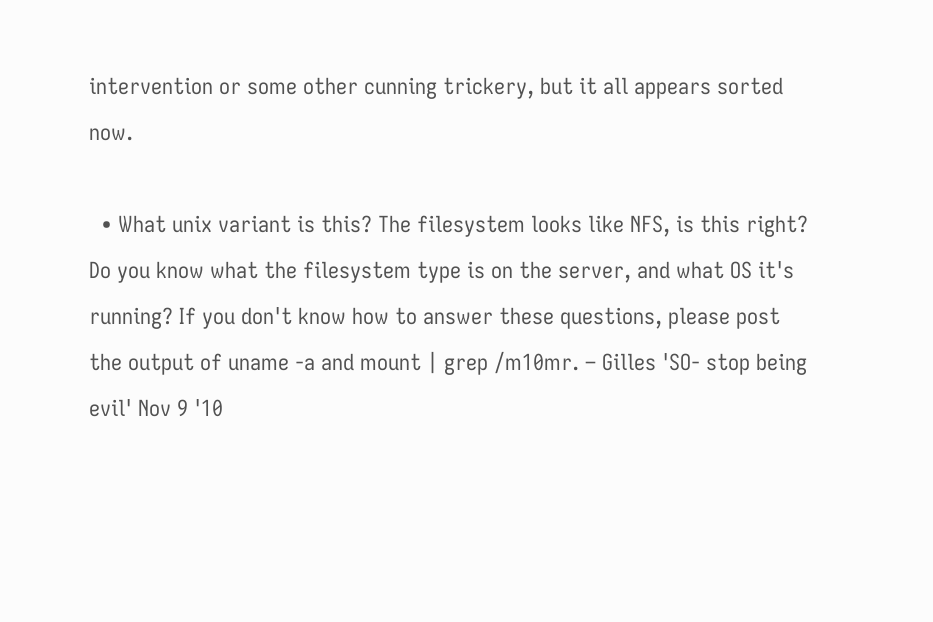intervention or some other cunning trickery, but it all appears sorted now.

  • What unix variant is this? The filesystem looks like NFS, is this right? Do you know what the filesystem type is on the server, and what OS it's running? If you don't know how to answer these questions, please post the output of uname -a and mount | grep /m10mr. – Gilles 'SO- stop being evil' Nov 9 '10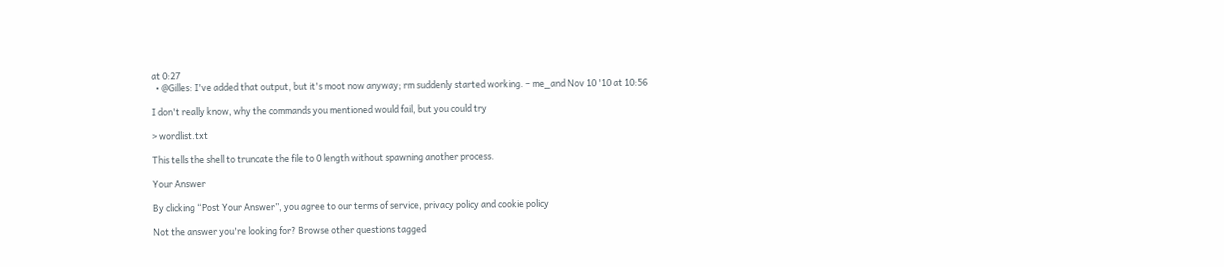at 0:27
  • @Gilles: I've added that output, but it's moot now anyway; rm suddenly started working. – me_and Nov 10 '10 at 10:56

I don't really know, why the commands you mentioned would fail, but you could try

> wordlist.txt

This tells the shell to truncate the file to 0 length without spawning another process.

Your Answer

By clicking “Post Your Answer”, you agree to our terms of service, privacy policy and cookie policy

Not the answer you're looking for? Browse other questions tagged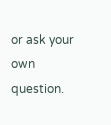or ask your own question.